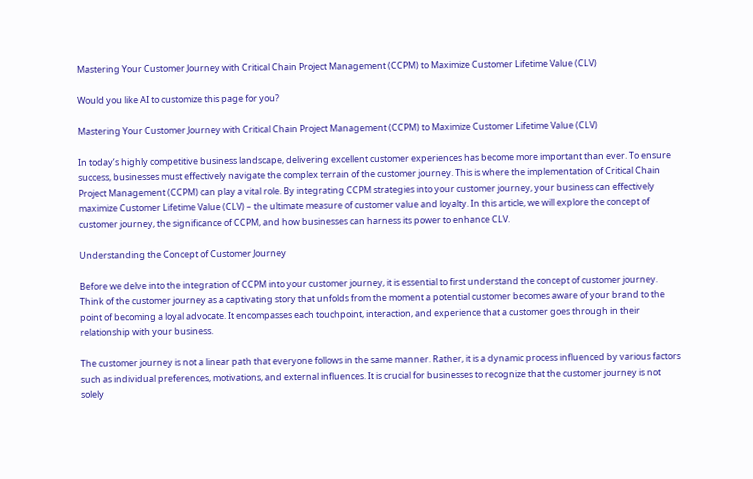Mastering Your Customer Journey with Critical Chain Project Management (CCPM) to Maximize Customer Lifetime Value (CLV)

Would you like AI to customize this page for you?

Mastering Your Customer Journey with Critical Chain Project Management (CCPM) to Maximize Customer Lifetime Value (CLV)

In today’s highly competitive business landscape, delivering excellent customer experiences has become more important than ever. To ensure success, businesses must effectively navigate the complex terrain of the customer journey. This is where the implementation of Critical Chain Project Management (CCPM) can play a vital role. By integrating CCPM strategies into your customer journey, your business can effectively maximize Customer Lifetime Value (CLV) – the ultimate measure of customer value and loyalty. In this article, we will explore the concept of customer journey, the significance of CCPM, and how businesses can harness its power to enhance CLV.

Understanding the Concept of Customer Journey

Before we delve into the integration of CCPM into your customer journey, it is essential to first understand the concept of customer journey. Think of the customer journey as a captivating story that unfolds from the moment a potential customer becomes aware of your brand to the point of becoming a loyal advocate. It encompasses each touchpoint, interaction, and experience that a customer goes through in their relationship with your business.

The customer journey is not a linear path that everyone follows in the same manner. Rather, it is a dynamic process influenced by various factors such as individual preferences, motivations, and external influences. It is crucial for businesses to recognize that the customer journey is not solely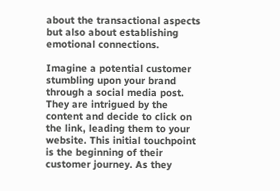about the transactional aspects but also about establishing emotional connections.

Imagine a potential customer stumbling upon your brand through a social media post. They are intrigued by the content and decide to click on the link, leading them to your website. This initial touchpoint is the beginning of their customer journey. As they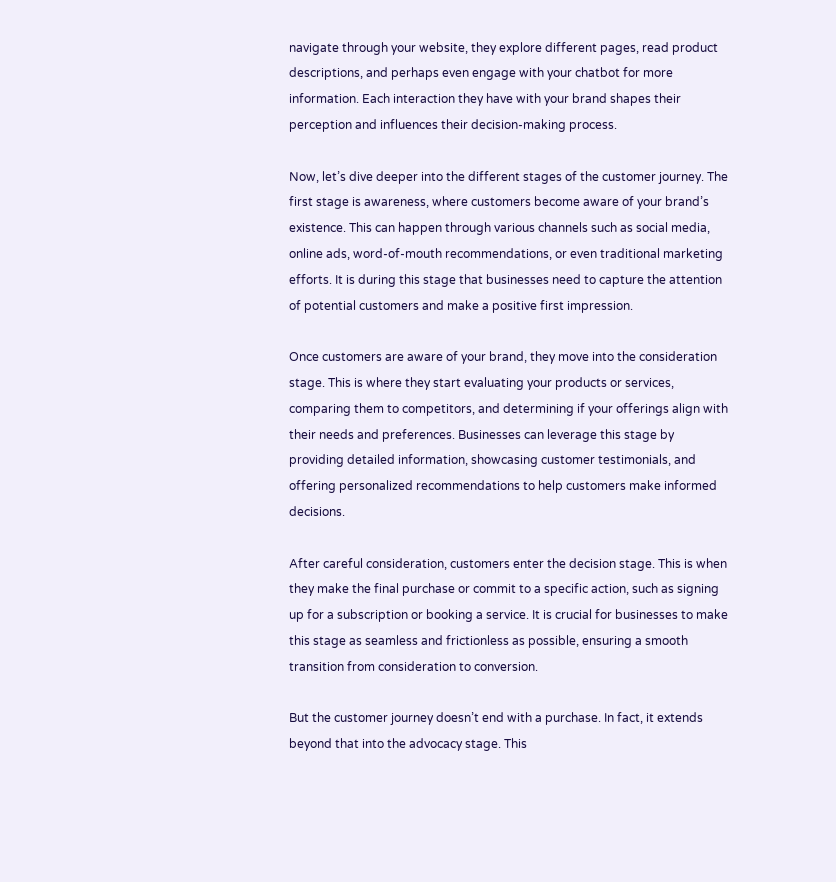navigate through your website, they explore different pages, read product descriptions, and perhaps even engage with your chatbot for more information. Each interaction they have with your brand shapes their perception and influences their decision-making process.

Now, let’s dive deeper into the different stages of the customer journey. The first stage is awareness, where customers become aware of your brand’s existence. This can happen through various channels such as social media, online ads, word-of-mouth recommendations, or even traditional marketing efforts. It is during this stage that businesses need to capture the attention of potential customers and make a positive first impression.

Once customers are aware of your brand, they move into the consideration stage. This is where they start evaluating your products or services, comparing them to competitors, and determining if your offerings align with their needs and preferences. Businesses can leverage this stage by providing detailed information, showcasing customer testimonials, and offering personalized recommendations to help customers make informed decisions.

After careful consideration, customers enter the decision stage. This is when they make the final purchase or commit to a specific action, such as signing up for a subscription or booking a service. It is crucial for businesses to make this stage as seamless and frictionless as possible, ensuring a smooth transition from consideration to conversion.

But the customer journey doesn’t end with a purchase. In fact, it extends beyond that into the advocacy stage. This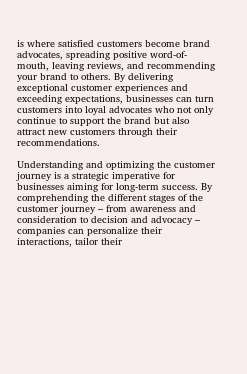is where satisfied customers become brand advocates, spreading positive word-of-mouth, leaving reviews, and recommending your brand to others. By delivering exceptional customer experiences and exceeding expectations, businesses can turn customers into loyal advocates who not only continue to support the brand but also attract new customers through their recommendations.

Understanding and optimizing the customer journey is a strategic imperative for businesses aiming for long-term success. By comprehending the different stages of the customer journey – from awareness and consideration to decision and advocacy – companies can personalize their interactions, tailor their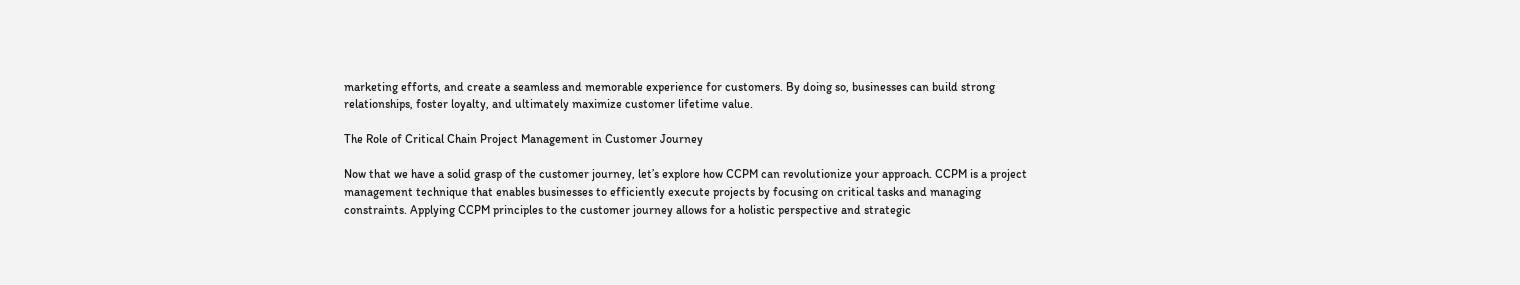marketing efforts, and create a seamless and memorable experience for customers. By doing so, businesses can build strong relationships, foster loyalty, and ultimately maximize customer lifetime value.

The Role of Critical Chain Project Management in Customer Journey

Now that we have a solid grasp of the customer journey, let’s explore how CCPM can revolutionize your approach. CCPM is a project management technique that enables businesses to efficiently execute projects by focusing on critical tasks and managing constraints. Applying CCPM principles to the customer journey allows for a holistic perspective and strategic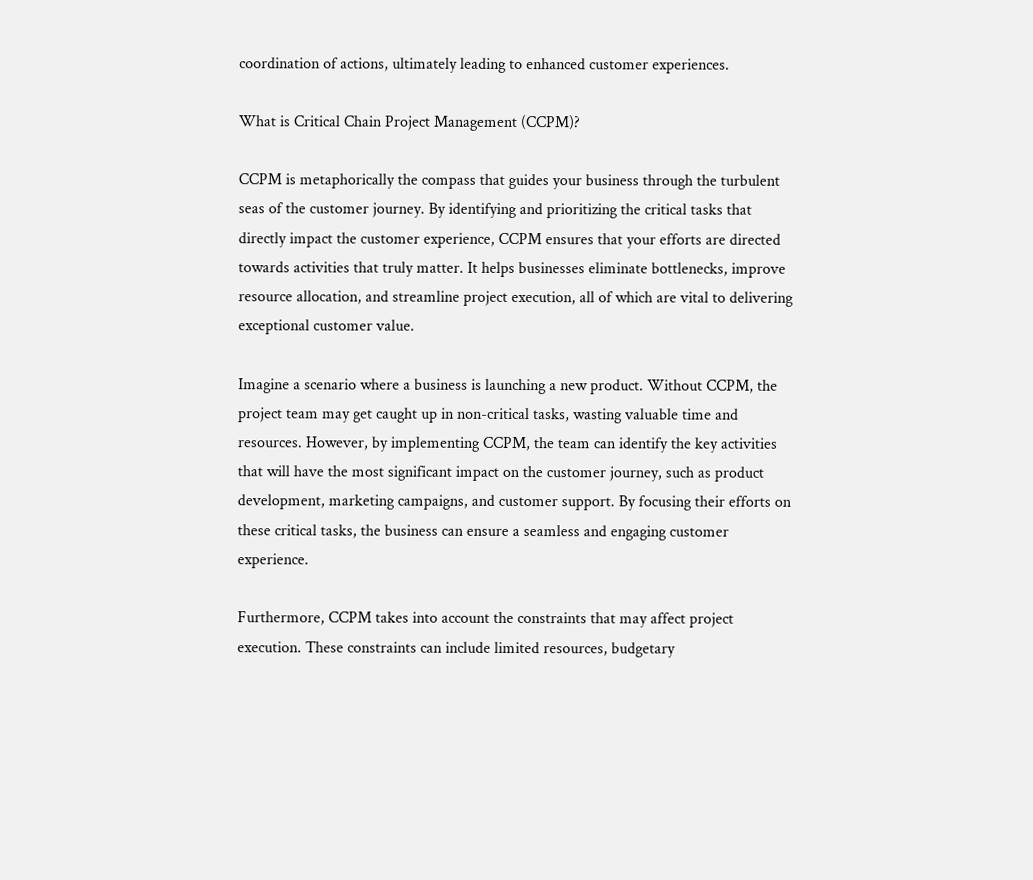coordination of actions, ultimately leading to enhanced customer experiences.

What is Critical Chain Project Management (CCPM)?

CCPM is metaphorically the compass that guides your business through the turbulent seas of the customer journey. By identifying and prioritizing the critical tasks that directly impact the customer experience, CCPM ensures that your efforts are directed towards activities that truly matter. It helps businesses eliminate bottlenecks, improve resource allocation, and streamline project execution, all of which are vital to delivering exceptional customer value.

Imagine a scenario where a business is launching a new product. Without CCPM, the project team may get caught up in non-critical tasks, wasting valuable time and resources. However, by implementing CCPM, the team can identify the key activities that will have the most significant impact on the customer journey, such as product development, marketing campaigns, and customer support. By focusing their efforts on these critical tasks, the business can ensure a seamless and engaging customer experience.

Furthermore, CCPM takes into account the constraints that may affect project execution. These constraints can include limited resources, budgetary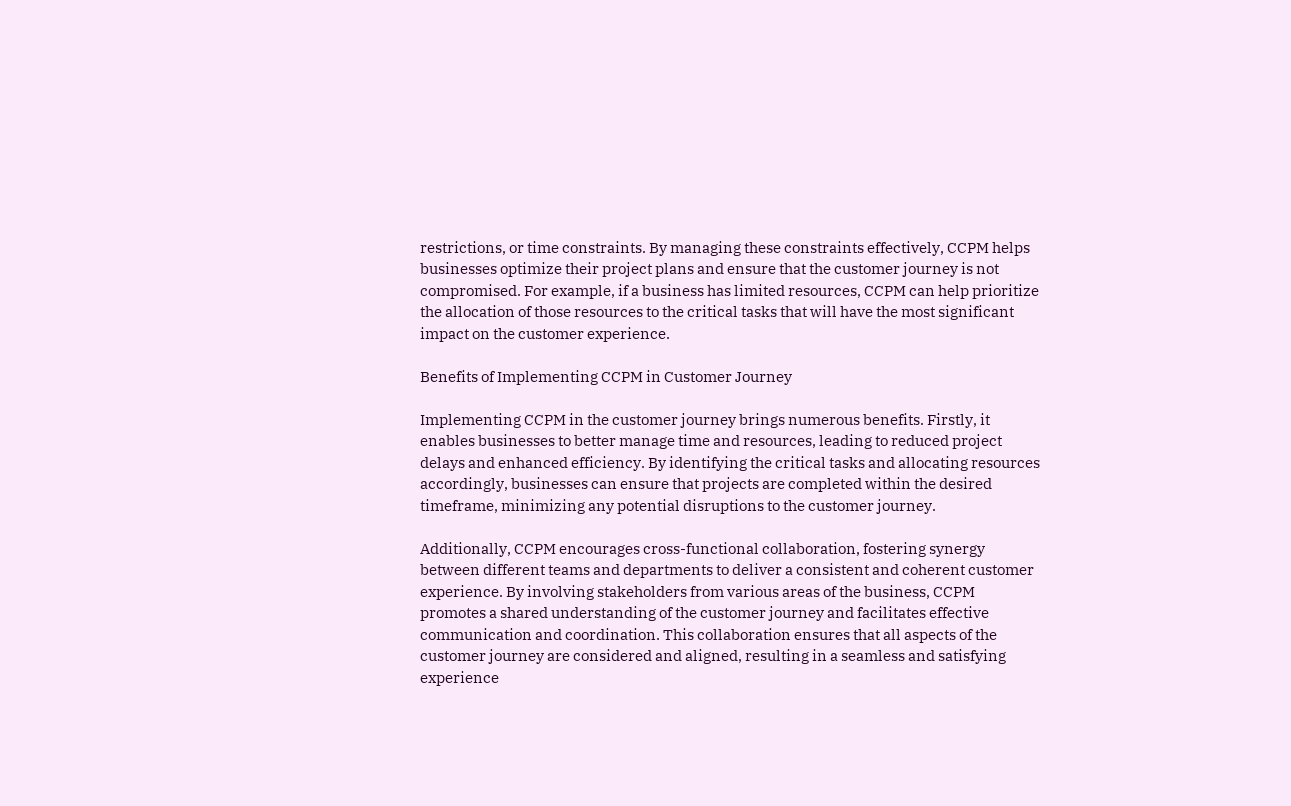restrictions, or time constraints. By managing these constraints effectively, CCPM helps businesses optimize their project plans and ensure that the customer journey is not compromised. For example, if a business has limited resources, CCPM can help prioritize the allocation of those resources to the critical tasks that will have the most significant impact on the customer experience.

Benefits of Implementing CCPM in Customer Journey

Implementing CCPM in the customer journey brings numerous benefits. Firstly, it enables businesses to better manage time and resources, leading to reduced project delays and enhanced efficiency. By identifying the critical tasks and allocating resources accordingly, businesses can ensure that projects are completed within the desired timeframe, minimizing any potential disruptions to the customer journey.

Additionally, CCPM encourages cross-functional collaboration, fostering synergy between different teams and departments to deliver a consistent and coherent customer experience. By involving stakeholders from various areas of the business, CCPM promotes a shared understanding of the customer journey and facilitates effective communication and coordination. This collaboration ensures that all aspects of the customer journey are considered and aligned, resulting in a seamless and satisfying experience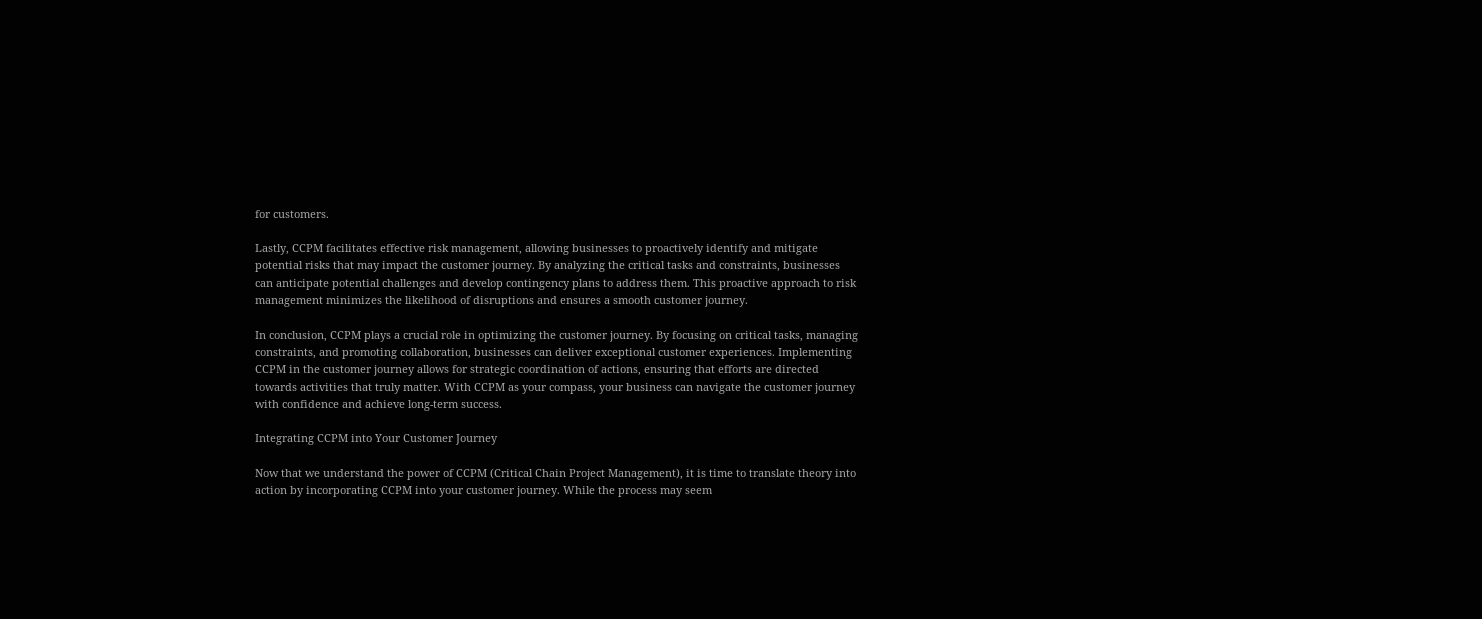for customers.

Lastly, CCPM facilitates effective risk management, allowing businesses to proactively identify and mitigate potential risks that may impact the customer journey. By analyzing the critical tasks and constraints, businesses can anticipate potential challenges and develop contingency plans to address them. This proactive approach to risk management minimizes the likelihood of disruptions and ensures a smooth customer journey.

In conclusion, CCPM plays a crucial role in optimizing the customer journey. By focusing on critical tasks, managing constraints, and promoting collaboration, businesses can deliver exceptional customer experiences. Implementing CCPM in the customer journey allows for strategic coordination of actions, ensuring that efforts are directed towards activities that truly matter. With CCPM as your compass, your business can navigate the customer journey with confidence and achieve long-term success.

Integrating CCPM into Your Customer Journey

Now that we understand the power of CCPM (Critical Chain Project Management), it is time to translate theory into action by incorporating CCPM into your customer journey. While the process may seem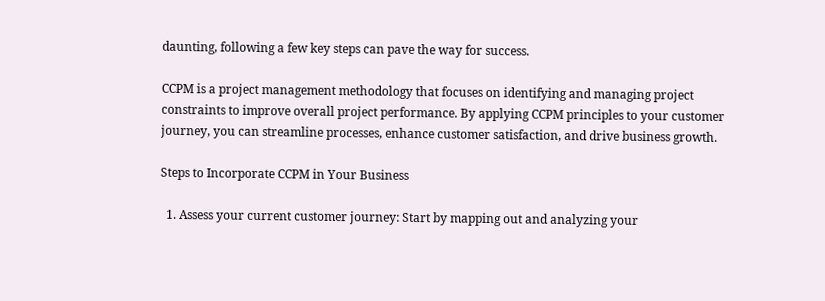daunting, following a few key steps can pave the way for success.

CCPM is a project management methodology that focuses on identifying and managing project constraints to improve overall project performance. By applying CCPM principles to your customer journey, you can streamline processes, enhance customer satisfaction, and drive business growth.

Steps to Incorporate CCPM in Your Business

  1. Assess your current customer journey: Start by mapping out and analyzing your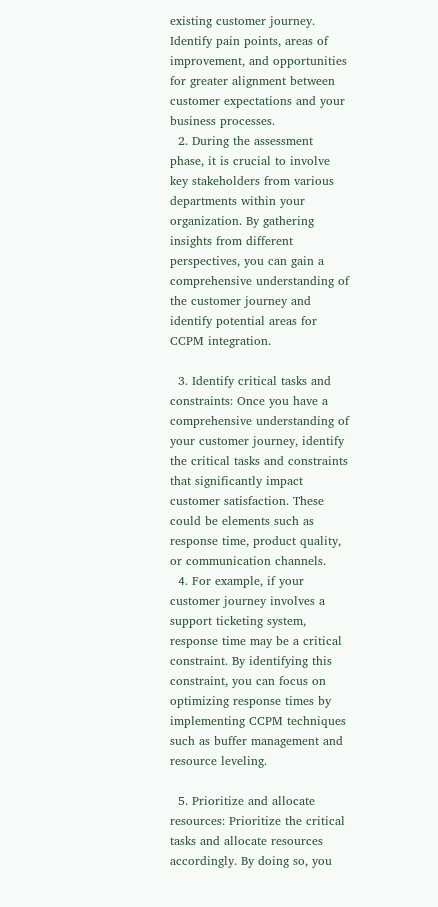existing customer journey. Identify pain points, areas of improvement, and opportunities for greater alignment between customer expectations and your business processes.
  2. During the assessment phase, it is crucial to involve key stakeholders from various departments within your organization. By gathering insights from different perspectives, you can gain a comprehensive understanding of the customer journey and identify potential areas for CCPM integration.

  3. Identify critical tasks and constraints: Once you have a comprehensive understanding of your customer journey, identify the critical tasks and constraints that significantly impact customer satisfaction. These could be elements such as response time, product quality, or communication channels.
  4. For example, if your customer journey involves a support ticketing system, response time may be a critical constraint. By identifying this constraint, you can focus on optimizing response times by implementing CCPM techniques such as buffer management and resource leveling.

  5. Prioritize and allocate resources: Prioritize the critical tasks and allocate resources accordingly. By doing so, you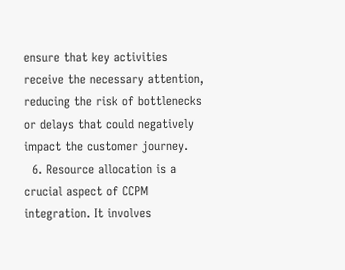ensure that key activities receive the necessary attention, reducing the risk of bottlenecks or delays that could negatively impact the customer journey.
  6. Resource allocation is a crucial aspect of CCPM integration. It involves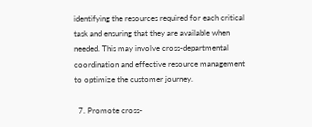identifying the resources required for each critical task and ensuring that they are available when needed. This may involve cross-departmental coordination and effective resource management to optimize the customer journey.

  7. Promote cross-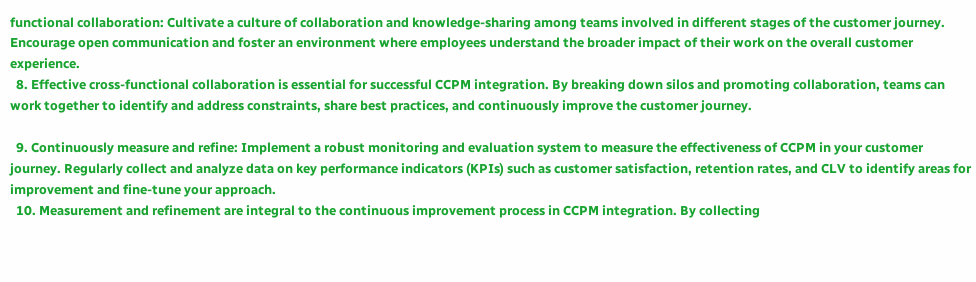functional collaboration: Cultivate a culture of collaboration and knowledge-sharing among teams involved in different stages of the customer journey. Encourage open communication and foster an environment where employees understand the broader impact of their work on the overall customer experience.
  8. Effective cross-functional collaboration is essential for successful CCPM integration. By breaking down silos and promoting collaboration, teams can work together to identify and address constraints, share best practices, and continuously improve the customer journey.

  9. Continuously measure and refine: Implement a robust monitoring and evaluation system to measure the effectiveness of CCPM in your customer journey. Regularly collect and analyze data on key performance indicators (KPIs) such as customer satisfaction, retention rates, and CLV to identify areas for improvement and fine-tune your approach.
  10. Measurement and refinement are integral to the continuous improvement process in CCPM integration. By collecting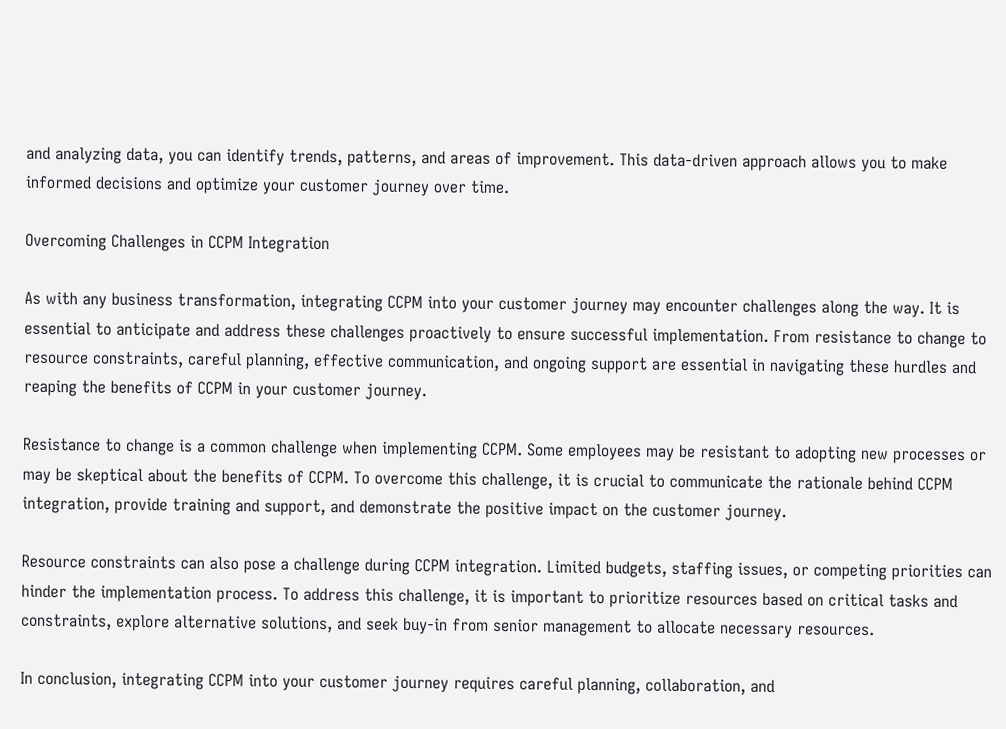and analyzing data, you can identify trends, patterns, and areas of improvement. This data-driven approach allows you to make informed decisions and optimize your customer journey over time.

Overcoming Challenges in CCPM Integration

As with any business transformation, integrating CCPM into your customer journey may encounter challenges along the way. It is essential to anticipate and address these challenges proactively to ensure successful implementation. From resistance to change to resource constraints, careful planning, effective communication, and ongoing support are essential in navigating these hurdles and reaping the benefits of CCPM in your customer journey.

Resistance to change is a common challenge when implementing CCPM. Some employees may be resistant to adopting new processes or may be skeptical about the benefits of CCPM. To overcome this challenge, it is crucial to communicate the rationale behind CCPM integration, provide training and support, and demonstrate the positive impact on the customer journey.

Resource constraints can also pose a challenge during CCPM integration. Limited budgets, staffing issues, or competing priorities can hinder the implementation process. To address this challenge, it is important to prioritize resources based on critical tasks and constraints, explore alternative solutions, and seek buy-in from senior management to allocate necessary resources.

In conclusion, integrating CCPM into your customer journey requires careful planning, collaboration, and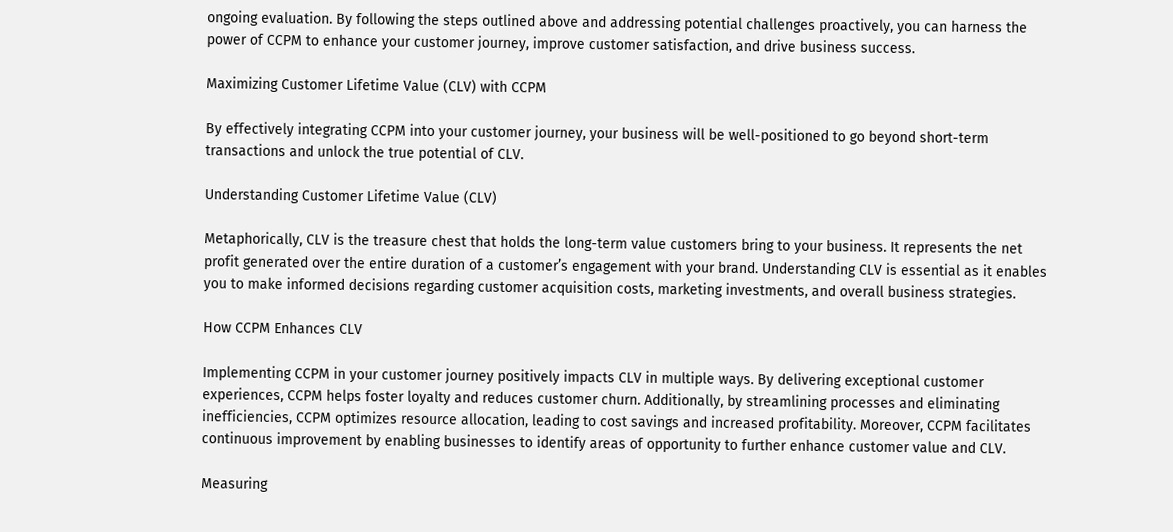ongoing evaluation. By following the steps outlined above and addressing potential challenges proactively, you can harness the power of CCPM to enhance your customer journey, improve customer satisfaction, and drive business success.

Maximizing Customer Lifetime Value (CLV) with CCPM

By effectively integrating CCPM into your customer journey, your business will be well-positioned to go beyond short-term transactions and unlock the true potential of CLV.

Understanding Customer Lifetime Value (CLV)

Metaphorically, CLV is the treasure chest that holds the long-term value customers bring to your business. It represents the net profit generated over the entire duration of a customer’s engagement with your brand. Understanding CLV is essential as it enables you to make informed decisions regarding customer acquisition costs, marketing investments, and overall business strategies.

How CCPM Enhances CLV

Implementing CCPM in your customer journey positively impacts CLV in multiple ways. By delivering exceptional customer experiences, CCPM helps foster loyalty and reduces customer churn. Additionally, by streamlining processes and eliminating inefficiencies, CCPM optimizes resource allocation, leading to cost savings and increased profitability. Moreover, CCPM facilitates continuous improvement by enabling businesses to identify areas of opportunity to further enhance customer value and CLV.

Measuring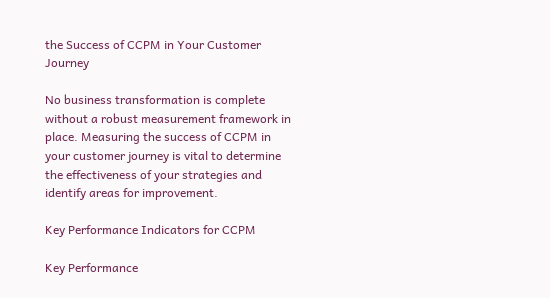the Success of CCPM in Your Customer Journey

No business transformation is complete without a robust measurement framework in place. Measuring the success of CCPM in your customer journey is vital to determine the effectiveness of your strategies and identify areas for improvement.

Key Performance Indicators for CCPM

Key Performance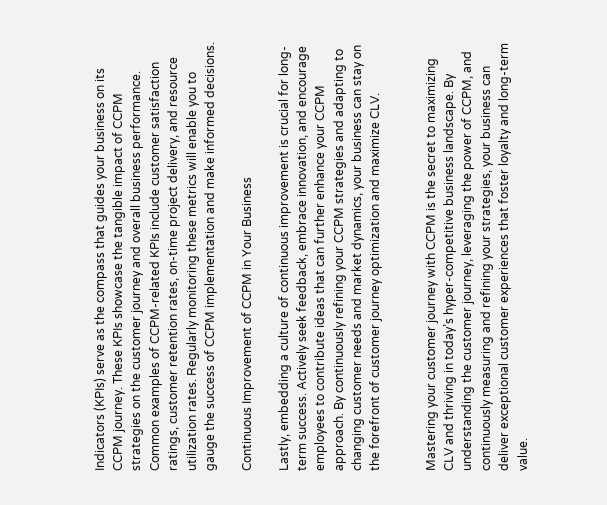Indicators (KPIs) serve as the compass that guides your business on its CCPM journey. These KPIs showcase the tangible impact of CCPM strategies on the customer journey and overall business performance. Common examples of CCPM-related KPIs include customer satisfaction ratings, customer retention rates, on-time project delivery, and resource utilization rates. Regularly monitoring these metrics will enable you to gauge the success of CCPM implementation and make informed decisions.

Continuous Improvement of CCPM in Your Business

Lastly, embedding a culture of continuous improvement is crucial for long-term success. Actively seek feedback, embrace innovation, and encourage employees to contribute ideas that can further enhance your CCPM approach. By continuously refining your CCPM strategies and adapting to changing customer needs and market dynamics, your business can stay on the forefront of customer journey optimization and maximize CLV.


Mastering your customer journey with CCPM is the secret to maximizing CLV and thriving in today’s hyper-competitive business landscape. By understanding the customer journey, leveraging the power of CCPM, and continuously measuring and refining your strategies, your business can deliver exceptional customer experiences that foster loyalty and long-term value.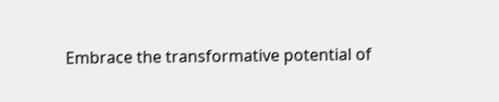Embrace the transformative potential of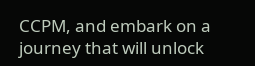CCPM, and embark on a journey that will unlock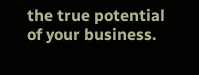the true potential of your business.